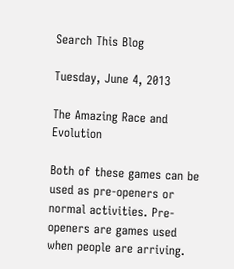Search This Blog

Tuesday, June 4, 2013

The Amazing Race and Evolution

Both of these games can be used as pre-openers or normal activities. Pre-openers are games used when people are arriving.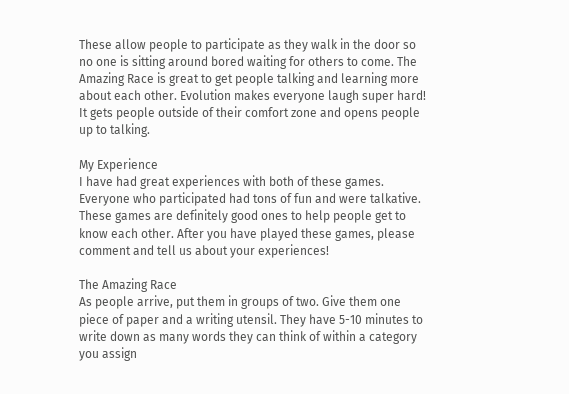These allow people to participate as they walk in the door so no one is sitting around bored waiting for others to come. The Amazing Race is great to get people talking and learning more about each other. Evolution makes everyone laugh super hard! It gets people outside of their comfort zone and opens people up to talking.

My Experience
I have had great experiences with both of these games. Everyone who participated had tons of fun and were talkative. These games are definitely good ones to help people get to know each other. After you have played these games, please comment and tell us about your experiences!

The Amazing Race
As people arrive, put them in groups of two. Give them one piece of paper and a writing utensil. They have 5-10 minutes to write down as many words they can think of within a category you assign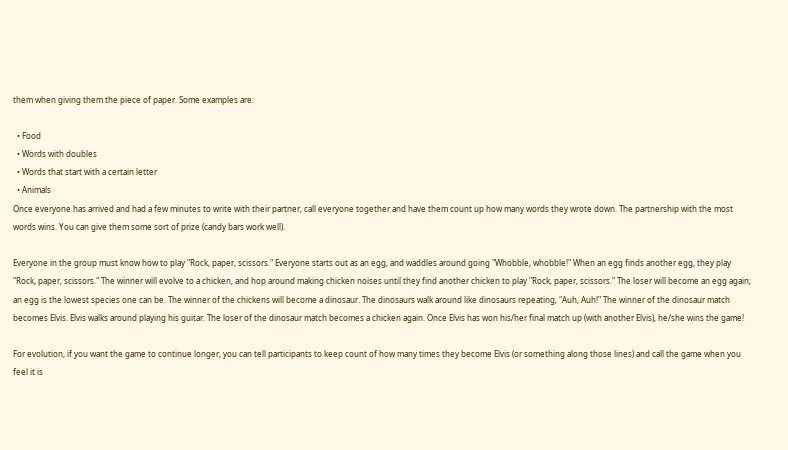them when giving them the piece of paper. Some examples are:

  • Food
  • Words with doubles
  • Words that start with a certain letter
  • Animals
Once everyone has arrived and had a few minutes to write with their partner, call everyone together and have them count up how many words they wrote down. The partnership with the most words wins. You can give them some sort of prize (candy bars work well).

Everyone in the group must know how to play "Rock, paper, scissors." Everyone starts out as an egg, and waddles around going "Whobble, whobble!" When an egg finds another egg, they play "Rock, paper, scissors." The winner will evolve to a chicken, and hop around making chicken noises until they find another chicken to play "Rock, paper, scissors." The loser will become an egg again; an egg is the lowest species one can be. The winner of the chickens will become a dinosaur. The dinosaurs walk around like dinosaurs repeating, "Auh, Auh!" The winner of the dinosaur match becomes Elvis. Elvis walks around playing his guitar. The loser of the dinosaur match becomes a chicken again. Once Elvis has won his/her final match up (with another Elvis), he/she wins the game!

For evolution, if you want the game to continue longer, you can tell participants to keep count of how many times they become Elvis (or something along those lines) and call the game when you feel it is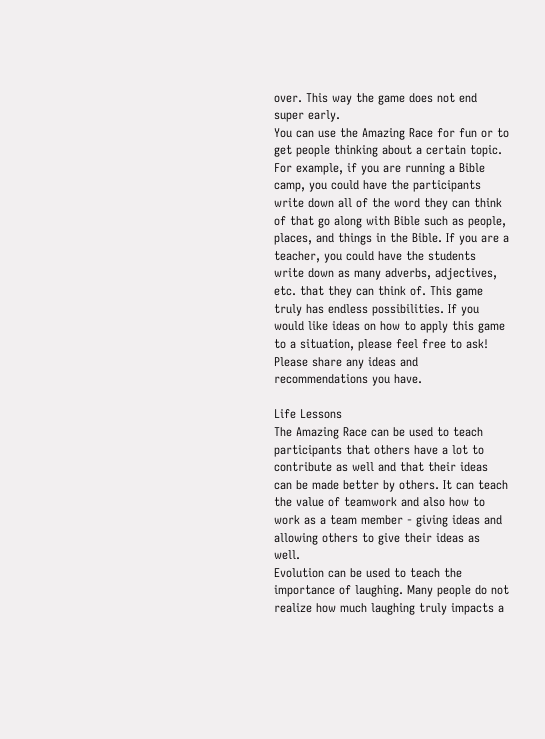over. This way the game does not end super early.
You can use the Amazing Race for fun or to get people thinking about a certain topic. For example, if you are running a Bible camp, you could have the participants write down all of the word they can think of that go along with Bible such as people, places, and things in the Bible. If you are a teacher, you could have the students write down as many adverbs, adjectives, etc. that they can think of. This game truly has endless possibilities. If you would like ideas on how to apply this game to a situation, please feel free to ask!
Please share any ideas and recommendations you have.

Life Lessons
The Amazing Race can be used to teach participants that others have a lot to contribute as well and that their ideas can be made better by others. It can teach the value of teamwork and also how to work as a team member - giving ideas and allowing others to give their ideas as well.
Evolution can be used to teach the importance of laughing. Many people do not realize how much laughing truly impacts a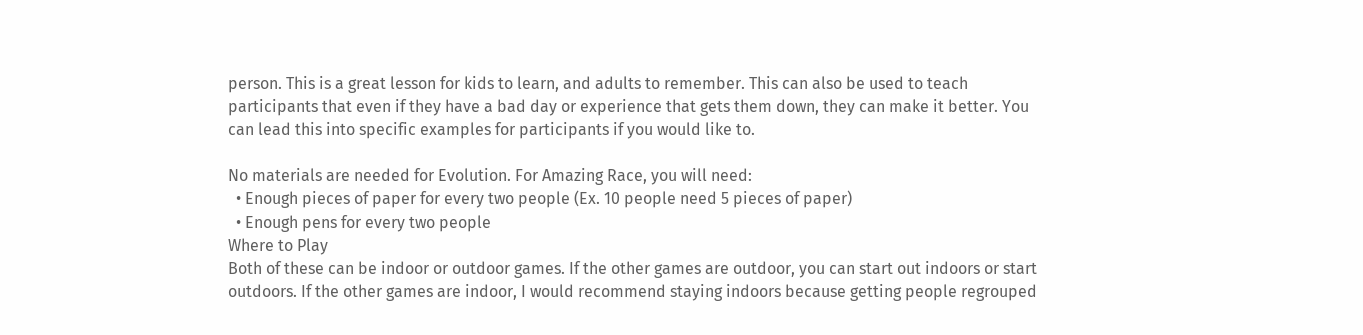person. This is a great lesson for kids to learn, and adults to remember. This can also be used to teach participants that even if they have a bad day or experience that gets them down, they can make it better. You can lead this into specific examples for participants if you would like to.

No materials are needed for Evolution. For Amazing Race, you will need:
  • Enough pieces of paper for every two people (Ex. 10 people need 5 pieces of paper)
  • Enough pens for every two people
Where to Play
Both of these can be indoor or outdoor games. If the other games are outdoor, you can start out indoors or start outdoors. If the other games are indoor, I would recommend staying indoors because getting people regrouped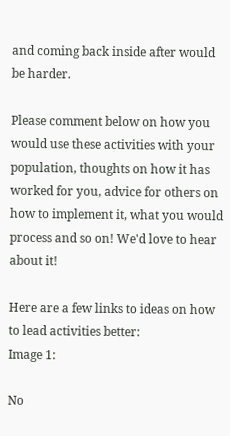and coming back inside after would be harder.

Please comment below on how you would use these activities with your population, thoughts on how it has worked for you, advice for others on how to implement it, what you would process and so on! We'd love to hear about it!

Here are a few links to ideas on how to lead activities better:
Image 1:

No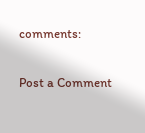comments:

Post a Comment